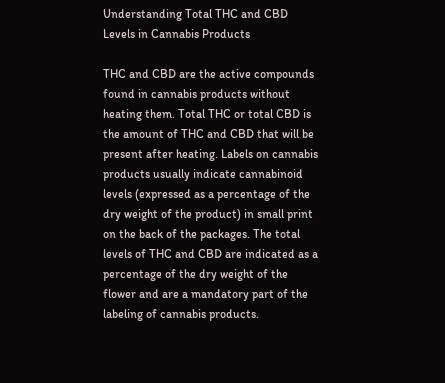Understanding Total THC and CBD Levels in Cannabis Products

THC and CBD are the active compounds found in cannabis products without heating them. Total THC or total CBD is the amount of THC and CBD that will be present after heating. Labels on cannabis products usually indicate cannabinoid levels (expressed as a percentage of the dry weight of the product) in small print on the back of the packages. The total levels of THC and CBD are indicated as a percentage of the dry weight of the flower and are a mandatory part of the labeling of cannabis products.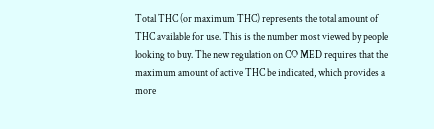Total THC (or maximum THC) represents the total amount of THC available for use. This is the number most viewed by people looking to buy. The new regulation on CO MED requires that the maximum amount of active THC be indicated, which provides a more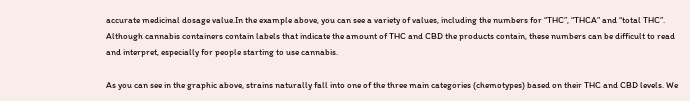accurate medicinal dosage value.In the example above, you can see a variety of values, including the numbers for “THC”, “THCA” and “total THC”. Although cannabis containers contain labels that indicate the amount of THC and CBD the products contain, these numbers can be difficult to read and interpret, especially for people starting to use cannabis.

As you can see in the graphic above, strains naturally fall into one of the three main categories (chemotypes) based on their THC and CBD levels. We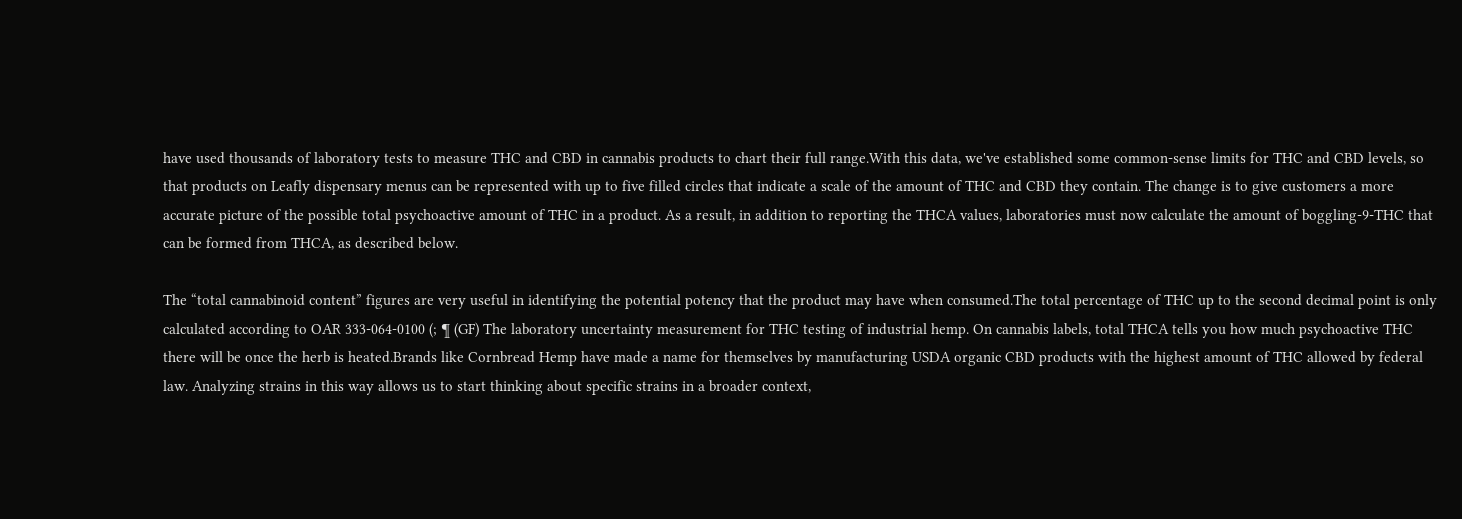have used thousands of laboratory tests to measure THC and CBD in cannabis products to chart their full range.With this data, we've established some common-sense limits for THC and CBD levels, so that products on Leafly dispensary menus can be represented with up to five filled circles that indicate a scale of the amount of THC and CBD they contain. The change is to give customers a more accurate picture of the possible total psychoactive amount of THC in a product. As a result, in addition to reporting the THCA values, laboratories must now calculate the amount of boggling-9-THC that can be formed from THCA, as described below.

The “total cannabinoid content” figures are very useful in identifying the potential potency that the product may have when consumed.The total percentage of THC up to the second decimal point is only calculated according to OAR 333-064-0100 (; ¶ (GF) The laboratory uncertainty measurement for THC testing of industrial hemp. On cannabis labels, total THCA tells you how much psychoactive THC there will be once the herb is heated.Brands like Cornbread Hemp have made a name for themselves by manufacturing USDA organic CBD products with the highest amount of THC allowed by federal law. Analyzing strains in this way allows us to start thinking about specific strains in a broader context,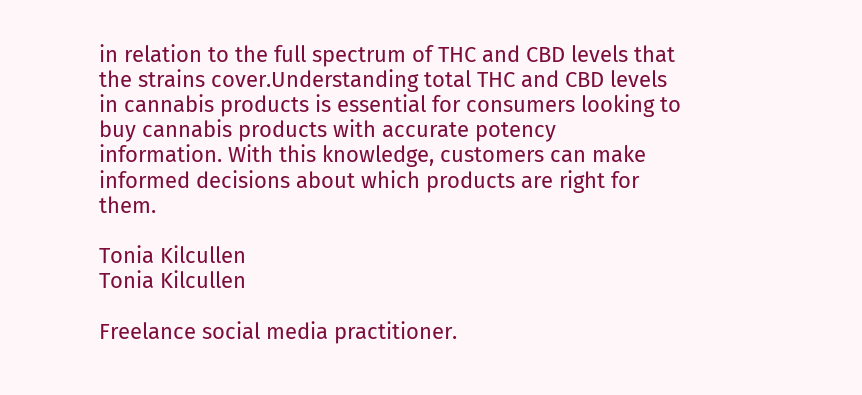in relation to the full spectrum of THC and CBD levels that the strains cover.Understanding total THC and CBD levels in cannabis products is essential for consumers looking to buy cannabis products with accurate potency information. With this knowledge, customers can make informed decisions about which products are right for them.

Tonia Kilcullen
Tonia Kilcullen

Freelance social media practitioner.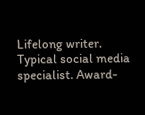Lifelong writer. Typical social media specialist. Award-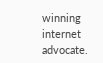winning internet advocate.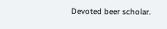Devoted beer scholar.